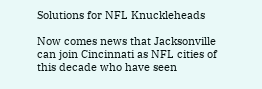Solutions for NFL Knuckleheads

Now comes news that Jacksonville can join Cincinnati as NFL cities of this decade who have seen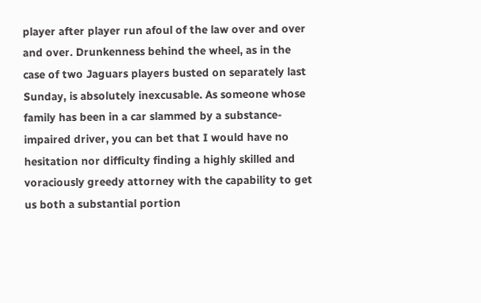player after player run afoul of the law over and over and over. Drunkenness behind the wheel, as in the case of two Jaguars players busted on separately last Sunday, is absolutely inexcusable. As someone whose family has been in a car slammed by a substance-impaired driver, you can bet that I would have no hesitation nor difficulty finding a highly skilled and voraciously greedy attorney with the capability to get us both a substantial portion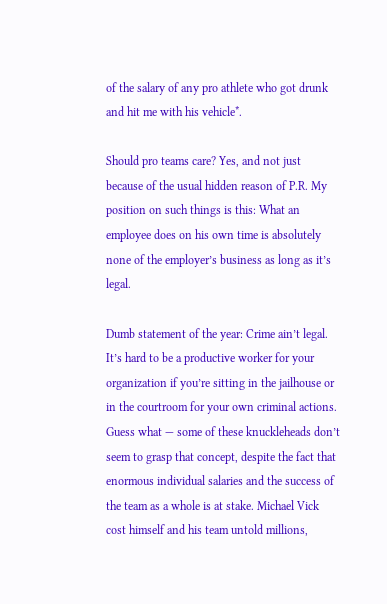of the salary of any pro athlete who got drunk and hit me with his vehicle*.

Should pro teams care? Yes, and not just because of the usual hidden reason of P.R. My position on such things is this: What an employee does on his own time is absolutely none of the employer’s business as long as it’s legal.

Dumb statement of the year: Crime ain’t legal. It’s hard to be a productive worker for your organization if you’re sitting in the jailhouse or in the courtroom for your own criminal actions. Guess what — some of these knuckleheads don’t seem to grasp that concept, despite the fact that enormous individual salaries and the success of the team as a whole is at stake. Michael Vick cost himself and his team untold millions,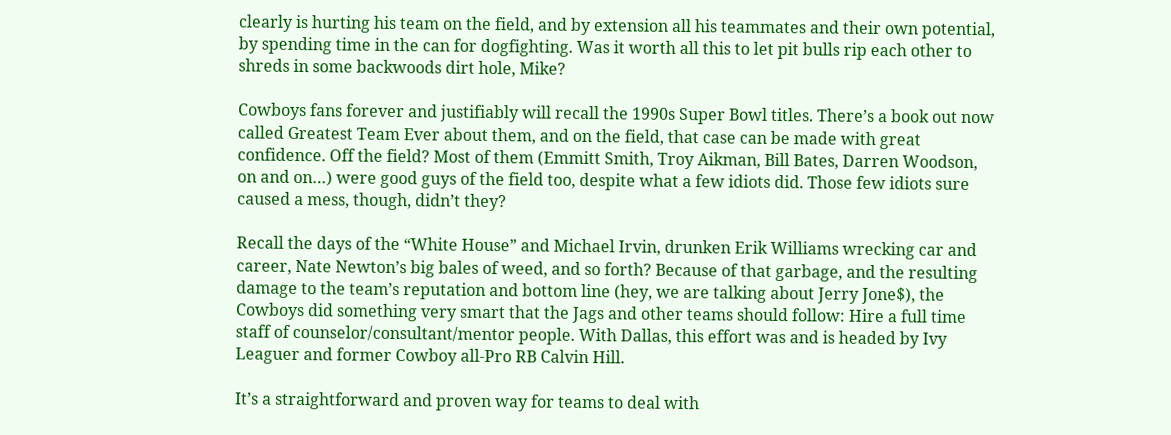clearly is hurting his team on the field, and by extension all his teammates and their own potential, by spending time in the can for dogfighting. Was it worth all this to let pit bulls rip each other to shreds in some backwoods dirt hole, Mike?

Cowboys fans forever and justifiably will recall the 1990s Super Bowl titles. There’s a book out now called Greatest Team Ever about them, and on the field, that case can be made with great confidence. Off the field? Most of them (Emmitt Smith, Troy Aikman, Bill Bates, Darren Woodson, on and on…) were good guys of the field too, despite what a few idiots did. Those few idiots sure caused a mess, though, didn’t they?

Recall the days of the “White House” and Michael Irvin, drunken Erik Williams wrecking car and career, Nate Newton’s big bales of weed, and so forth? Because of that garbage, and the resulting damage to the team’s reputation and bottom line (hey, we are talking about Jerry Jone$), the Cowboys did something very smart that the Jags and other teams should follow: Hire a full time staff of counselor/consultant/mentor people. With Dallas, this effort was and is headed by Ivy Leaguer and former Cowboy all-Pro RB Calvin Hill.

It’s a straightforward and proven way for teams to deal with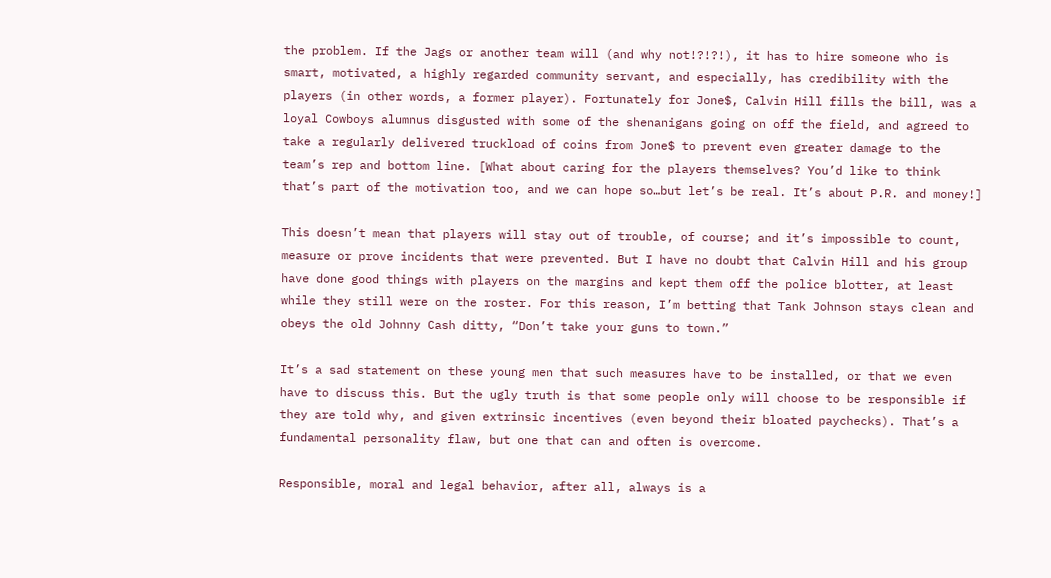the problem. If the Jags or another team will (and why not!?!?!), it has to hire someone who is smart, motivated, a highly regarded community servant, and especially, has credibility with the players (in other words, a former player). Fortunately for Jone$, Calvin Hill fills the bill, was a loyal Cowboys alumnus disgusted with some of the shenanigans going on off the field, and agreed to take a regularly delivered truckload of coins from Jone$ to prevent even greater damage to the team’s rep and bottom line. [What about caring for the players themselves? You’d like to think that’s part of the motivation too, and we can hope so…but let’s be real. It’s about P.R. and money!]

This doesn’t mean that players will stay out of trouble, of course; and it’s impossible to count, measure or prove incidents that were prevented. But I have no doubt that Calvin Hill and his group have done good things with players on the margins and kept them off the police blotter, at least while they still were on the roster. For this reason, I’m betting that Tank Johnson stays clean and obeys the old Johnny Cash ditty, “Don’t take your guns to town.”

It’s a sad statement on these young men that such measures have to be installed, or that we even have to discuss this. But the ugly truth is that some people only will choose to be responsible if they are told why, and given extrinsic incentives (even beyond their bloated paychecks). That’s a fundamental personality flaw, but one that can and often is overcome.

Responsible, moral and legal behavior, after all, always is a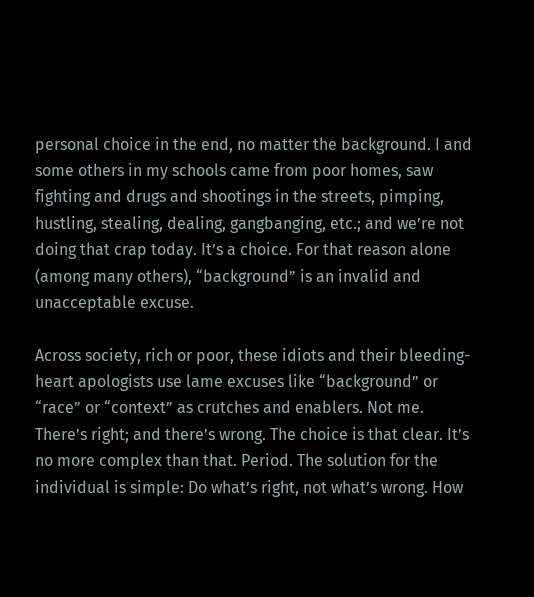personal choice in the end, no matter the background. I and some others in my schools came from poor homes, saw fighting and drugs and shootings in the streets, pimping, hustling, stealing, dealing, gangbanging, etc.; and we’re not doing that crap today. It’s a choice. For that reason alone (among many others), “background” is an invalid and unacceptable excuse.

Across society, rich or poor, these idiots and their bleeding-heart apologists use lame excuses like “background” or “race” or “context” as crutches and enablers. Not me. There’s right; and there’s wrong. The choice is that clear. It’s no more complex than that. Period. The solution for the individual is simple: Do what’s right, not what’s wrong. How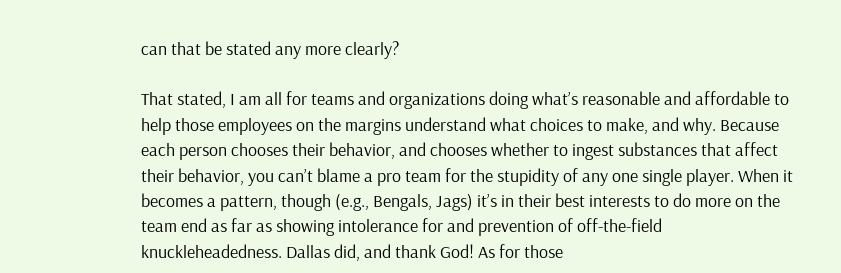can that be stated any more clearly?

That stated, I am all for teams and organizations doing what’s reasonable and affordable to help those employees on the margins understand what choices to make, and why. Because each person chooses their behavior, and chooses whether to ingest substances that affect their behavior, you can’t blame a pro team for the stupidity of any one single player. When it becomes a pattern, though (e.g., Bengals, Jags) it’s in their best interests to do more on the team end as far as showing intolerance for and prevention of off-the-field knuckleheadedness. Dallas did, and thank God! As for those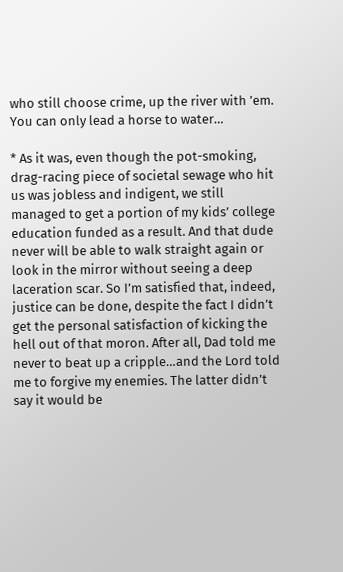who still choose crime, up the river with ’em. You can only lead a horse to water…

* As it was, even though the pot-smoking, drag-racing piece of societal sewage who hit us was jobless and indigent, we still managed to get a portion of my kids’ college education funded as a result. And that dude never will be able to walk straight again or look in the mirror without seeing a deep laceration scar. So I’m satisfied that, indeed, justice can be done, despite the fact I didn’t get the personal satisfaction of kicking the hell out of that moron. After all, Dad told me never to beat up a cripple…and the Lord told me to forgive my enemies. The latter didn’t say it would be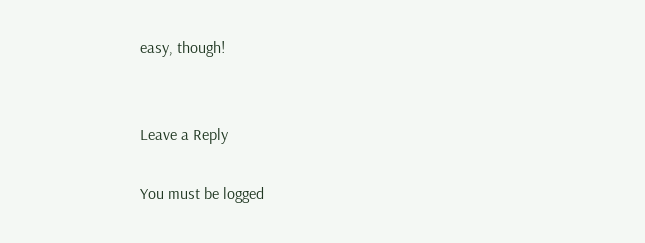easy, though!


Leave a Reply

You must be logged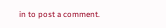in to post a comment.